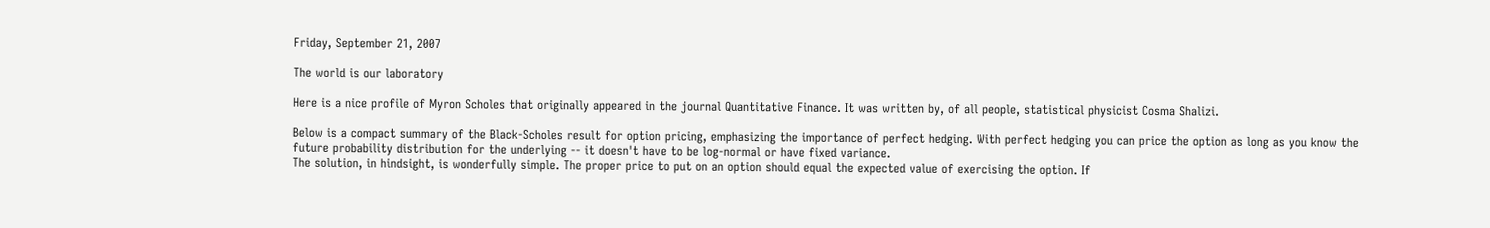Friday, September 21, 2007

The world is our laboratory

Here is a nice profile of Myron Scholes that originally appeared in the journal Quantitative Finance. It was written by, of all people, statistical physicist Cosma Shalizi.

Below is a compact summary of the Black-Scholes result for option pricing, emphasizing the importance of perfect hedging. With perfect hedging you can price the option as long as you know the future probability distribution for the underlying -- it doesn't have to be log-normal or have fixed variance.
The solution, in hindsight, is wonderfully simple. The proper price to put on an option should equal the expected value of exercising the option. If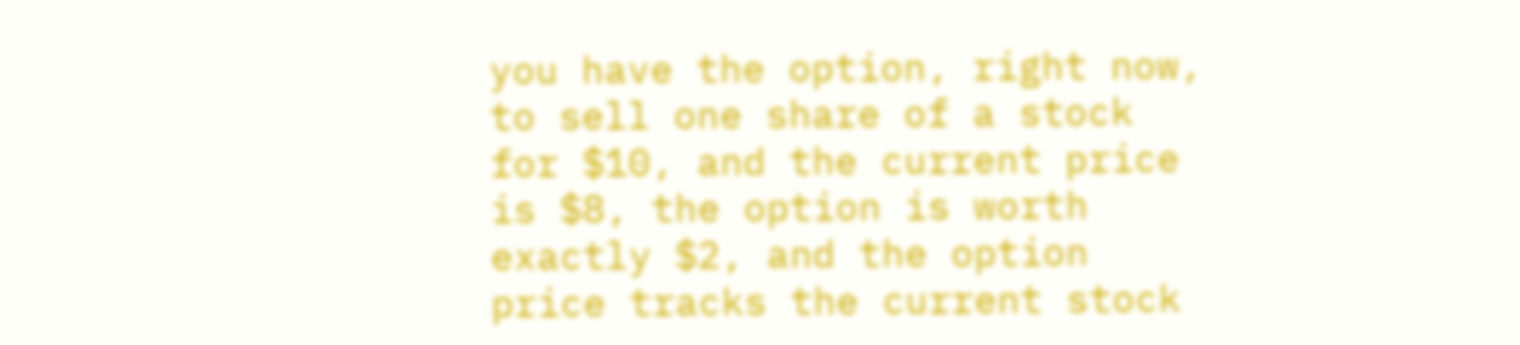you have the option, right now, to sell one share of a stock for $10, and the current price is $8, the option is worth exactly $2, and the option price tracks the current stock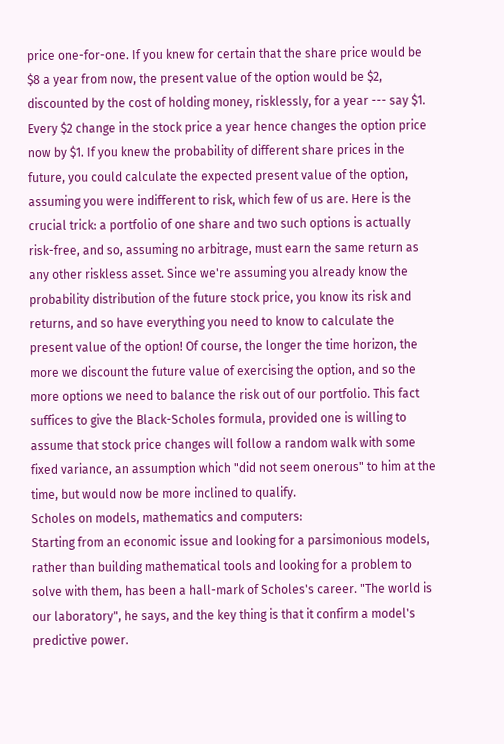price one-for-one. If you knew for certain that the share price would be $8 a year from now, the present value of the option would be $2, discounted by the cost of holding money, risklessly, for a year --- say $1. Every $2 change in the stock price a year hence changes the option price now by $1. If you knew the probability of different share prices in the future, you could calculate the expected present value of the option, assuming you were indifferent to risk, which few of us are. Here is the crucial trick: a portfolio of one share and two such options is actually risk-free, and so, assuming no arbitrage, must earn the same return as any other riskless asset. Since we're assuming you already know the probability distribution of the future stock price, you know its risk and returns, and so have everything you need to know to calculate the present value of the option! Of course, the longer the time horizon, the more we discount the future value of exercising the option, and so the more options we need to balance the risk out of our portfolio. This fact suffices to give the Black-Scholes formula, provided one is willing to assume that stock price changes will follow a random walk with some fixed variance, an assumption which "did not seem onerous" to him at the time, but would now be more inclined to qualify.
Scholes on models, mathematics and computers:
Starting from an economic issue and looking for a parsimonious models, rather than building mathematical tools and looking for a problem to solve with them, has been a hall-mark of Scholes's career. "The world is our laboratory", he says, and the key thing is that it confirm a model's predictive power.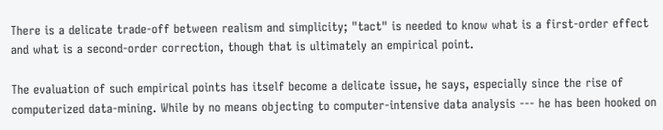There is a delicate trade-off between realism and simplicity; "tact" is needed to know what is a first-order effect and what is a second-order correction, though that is ultimately an empirical point.

The evaluation of such empirical points has itself become a delicate issue, he says, especially since the rise of computerized data-mining. While by no means objecting to computer-intensive data analysis --- he has been hooked on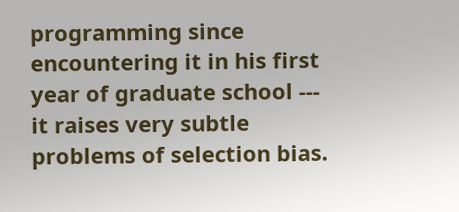programming since encountering it in his first year of graduate school --- it raises very subtle problems of selection bias.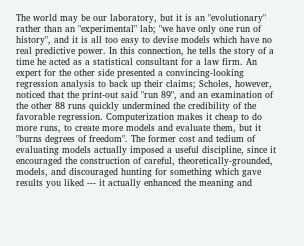The world may be our laboratory, but it is an "evolutionary" rather than an "experimental" lab; "we have only one run of history", and it is all too easy to devise models which have no real predictive power. In this connection, he tells the story of a time he acted as a statistical consultant for a law firm. An expert for the other side presented a convincing-looking regression analysis to back up their claims; Scholes, however, noticed that the print-out said "run 89", and an examination of the other 88 runs quickly undermined the credibility of the favorable regression. Computerization makes it cheap to do more runs, to create more models and evaluate them, but it "burns degrees of freedom". The former cost and tedium of evaluating models actually imposed a useful discipline, since it encouraged the construction of careful, theoretically-grounded, models, and discouraged hunting for something which gave results you liked --- it actually enhanced the meaning and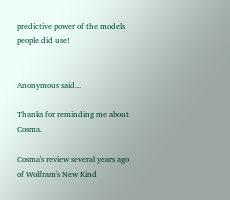predictive power of the models people did use!


Anonymous said...

Thanks for reminding me about Cosma.

Cosma's review several years ago of Wolfram's New Kind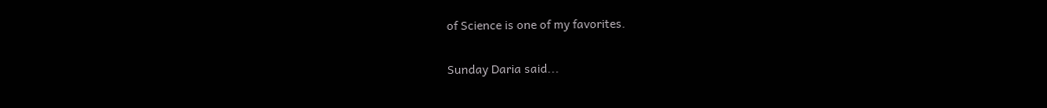of Science is one of my favorites.

Sunday Daria said...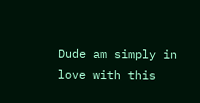Dude am simply in love with this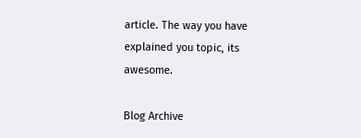article. The way you have explained you topic, its awesome.

Blog Archive